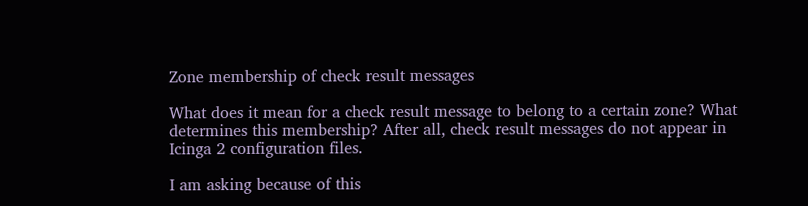Zone membership of check result messages

What does it mean for a check result message to belong to a certain zone? What determines this membership? After all, check result messages do not appear in Icinga 2 configuration files.

I am asking because of this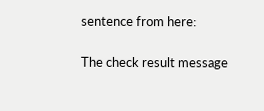sentence from here:

The check result message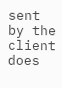sent by the client does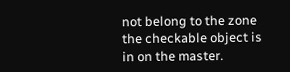not belong to the zone the checkable object is in on the master.